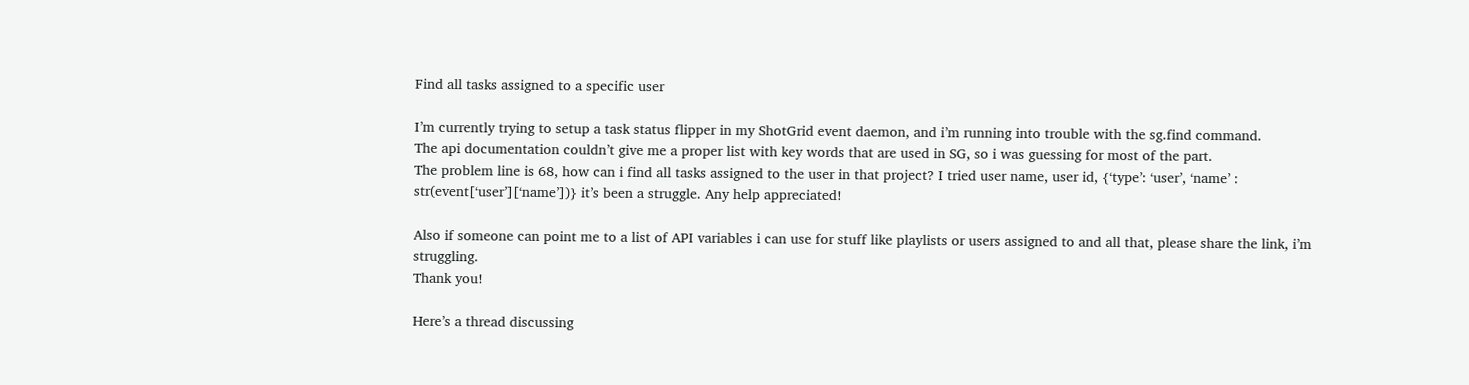Find all tasks assigned to a specific user

I’m currently trying to setup a task status flipper in my ShotGrid event daemon, and i’m running into trouble with the sg.find command.
The api documentation couldn’t give me a proper list with key words that are used in SG, so i was guessing for most of the part.
The problem line is 68, how can i find all tasks assigned to the user in that project? I tried user name, user id, {‘type’: ‘user’, ‘name’ : str(event[‘user’][‘name’])} it’s been a struggle. Any help appreciated!

Also if someone can point me to a list of API variables i can use for stuff like playlists or users assigned to and all that, please share the link, i’m struggling.
Thank you!

Here’s a thread discussing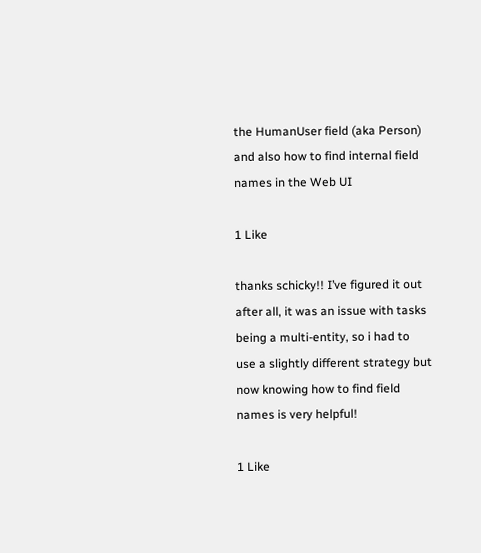the HumanUser field (aka Person) and also how to find internal field names in the Web UI

1 Like

thanks schicky!! I’ve figured it out after all, it was an issue with tasks being a multi-entity, so i had to use a slightly different strategy but now knowing how to find field names is very helpful!

1 Like